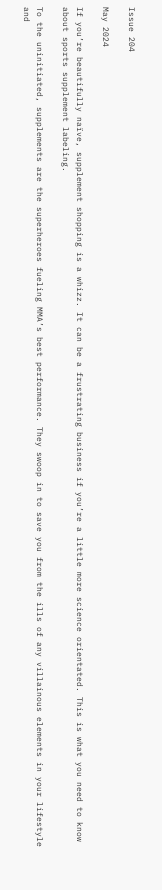Issue 204

May 2024

If you’re beautifully naïve, supplement shopping is a whizz. It can be a frustrating business if you’re a little more science orientated. This is what you need to know about sports supplement labeling.

To the uninitiated, supplements are the superheroes fueling MMA’s best performance. They swoop in to save you from the ills of any villainous elements in your lifestyle and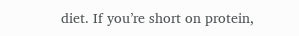diet. If you’re short on protein,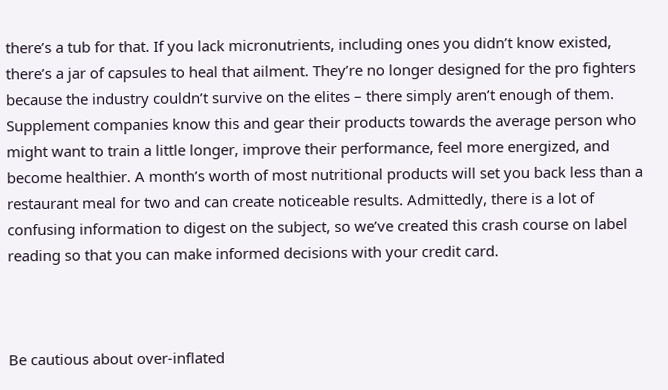there’s a tub for that. If you lack micronutrients, including ones you didn’t know existed, there’s a jar of capsules to heal that ailment. They’re no longer designed for the pro fighters because the industry couldn’t survive on the elites – there simply aren’t enough of them. Supplement companies know this and gear their products towards the average person who might want to train a little longer, improve their performance, feel more energized, and become healthier. A month’s worth of most nutritional products will set you back less than a restaurant meal for two and can create noticeable results. Admittedly, there is a lot of confusing information to digest on the subject, so we’ve created this crash course on label reading so that you can make informed decisions with your credit card.



Be cautious about over-inflated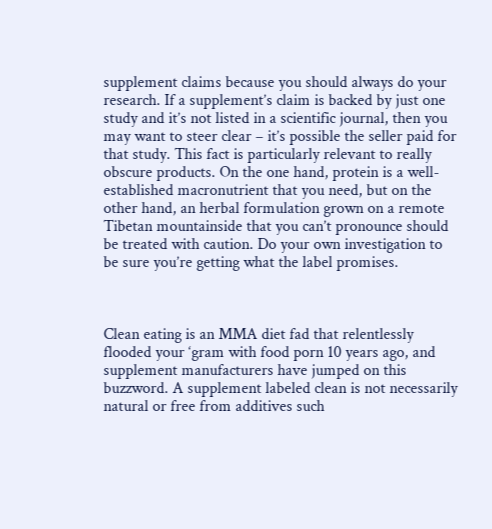supplement claims because you should always do your research. If a supplement’s claim is backed by just one study and it’s not listed in a scientific journal, then you may want to steer clear – it’s possible the seller paid for that study. This fact is particularly relevant to really obscure products. On the one hand, protein is a well-established macronutrient that you need, but on the other hand, an herbal formulation grown on a remote Tibetan mountainside that you can’t pronounce should be treated with caution. Do your own investigation to be sure you’re getting what the label promises.



Clean eating is an MMA diet fad that relentlessly flooded your ‘gram with food porn 10 years ago, and supplement manufacturers have jumped on this buzzword. A supplement labeled clean is not necessarily natural or free from additives such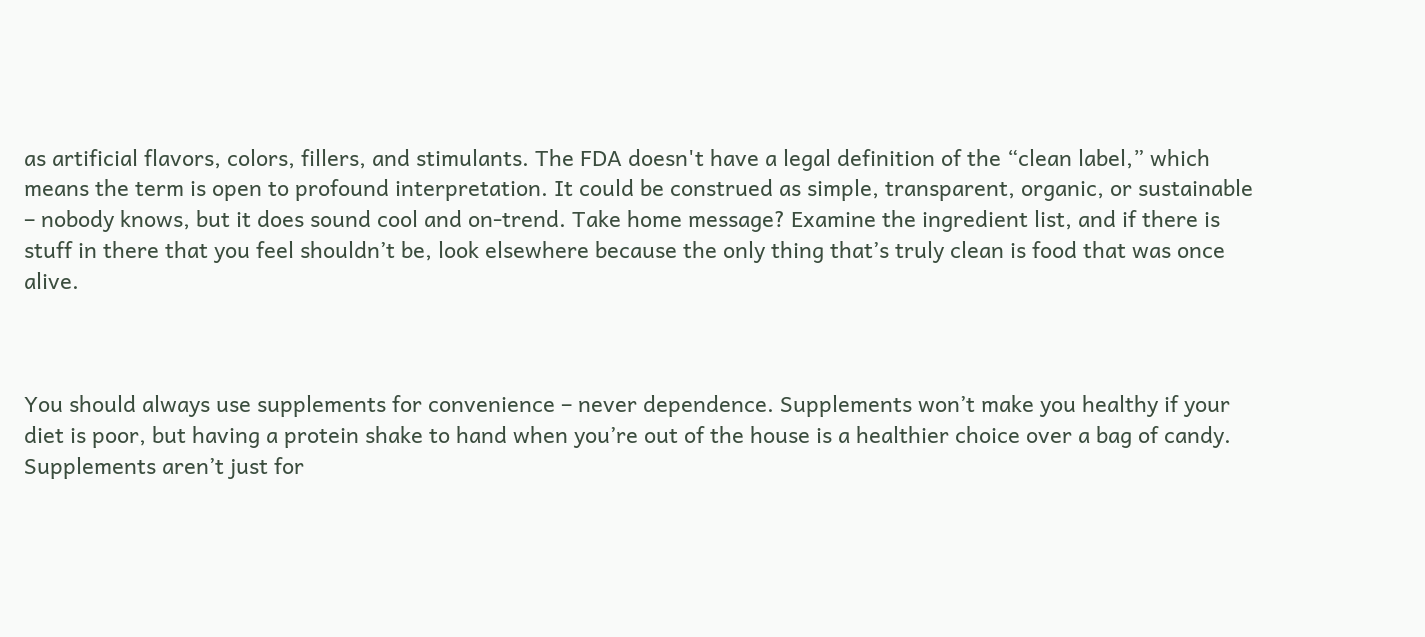as artificial flavors, colors, fillers, and stimulants. The FDA doesn't have a legal definition of the “clean label,” which means the term is open to profound interpretation. It could be construed as simple, transparent, organic, or sustainable – nobody knows, but it does sound cool and on-trend. Take home message? Examine the ingredient list, and if there is stuff in there that you feel shouldn’t be, look elsewhere because the only thing that’s truly clean is food that was once alive.



You should always use supplements for convenience – never dependence. Supplements won’t make you healthy if your diet is poor, but having a protein shake to hand when you’re out of the house is a healthier choice over a bag of candy. Supplements aren’t just for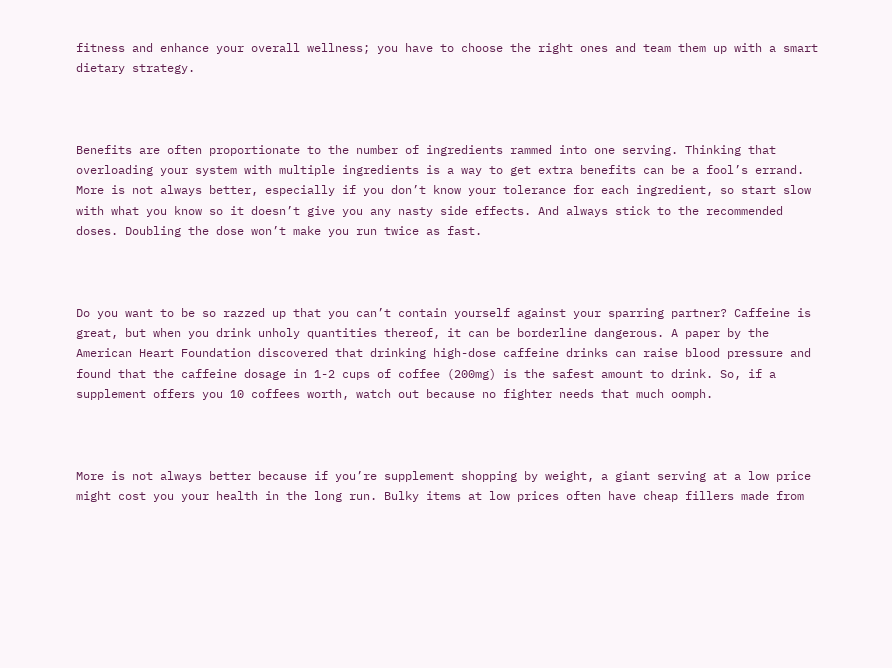fitness and enhance your overall wellness; you have to choose the right ones and team them up with a smart dietary strategy.



Benefits are often proportionate to the number of ingredients rammed into one serving. Thinking that overloading your system with multiple ingredients is a way to get extra benefits can be a fool’s errand. More is not always better, especially if you don’t know your tolerance for each ingredient, so start slow with what you know so it doesn’t give you any nasty side effects. And always stick to the recommended doses. Doubling the dose won’t make you run twice as fast.



Do you want to be so razzed up that you can’t contain yourself against your sparring partner? Caffeine is great, but when you drink unholy quantities thereof, it can be borderline dangerous. A paper by the American Heart Foundation discovered that drinking high-dose caffeine drinks can raise blood pressure and found that the caffeine dosage in 1-2 cups of coffee (200mg) is the safest amount to drink. So, if a supplement offers you 10 coffees worth, watch out because no fighter needs that much oomph.



More is not always better because if you’re supplement shopping by weight, a giant serving at a low price might cost you your health in the long run. Bulky items at low prices often have cheap fillers made from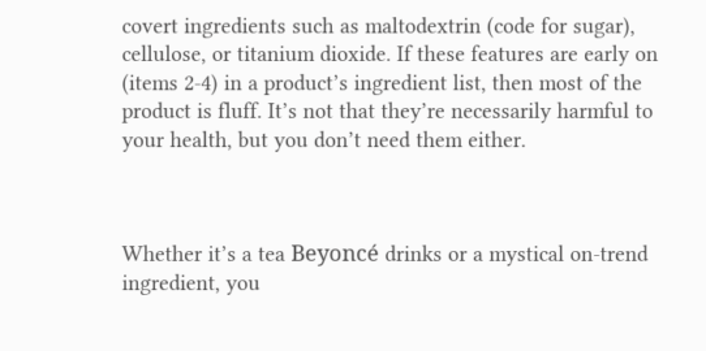covert ingredients such as maltodextrin (code for sugar), cellulose, or titanium dioxide. If these features are early on (items 2-4) in a product’s ingredient list, then most of the product is fluff. It’s not that they’re necessarily harmful to your health, but you don’t need them either.



Whether it’s a tea Beyoncé drinks or a mystical on-trend ingredient, you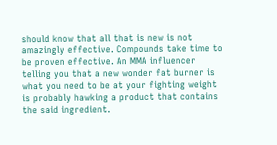should know that all that is new is not amazingly effective. Compounds take time to be proven effective. An MMA influencer telling you that a new wonder fat burner is what you need to be at your fighting weight is probably hawking a product that contains the said ingredient.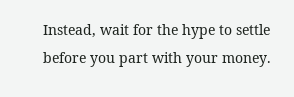Instead, wait for the hype to settle before you part with your money.